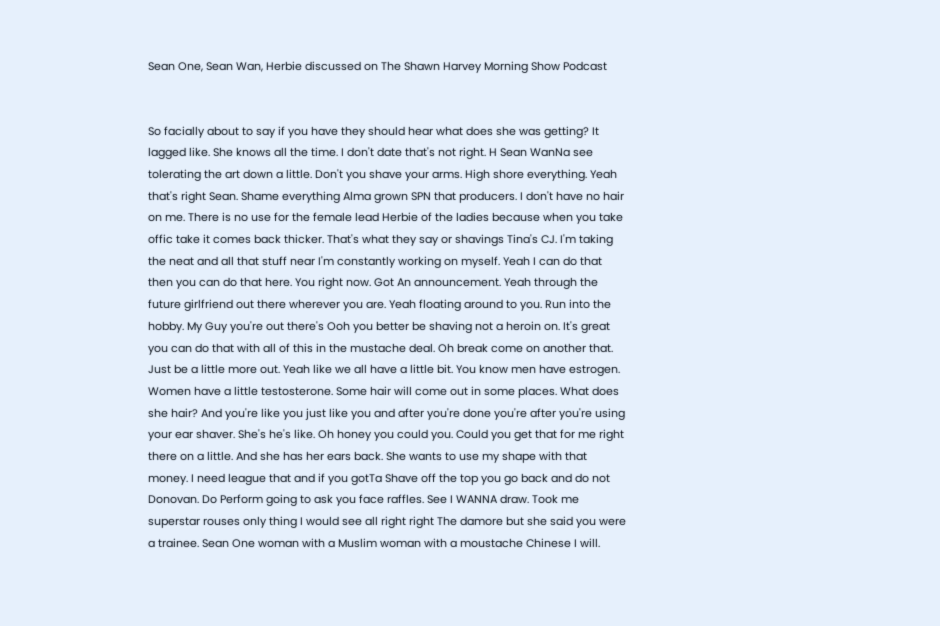Sean One, Sean Wan, Herbie discussed on The Shawn Harvey Morning Show Podcast


So facially about to say if you have they should hear what does she was getting? It lagged like. She knows all the time. I don't date that's not right. H Sean WanNa see tolerating the art down a little. Don't you shave your arms. High shore everything. Yeah that's right Sean. Shame everything Alma grown SPN that producers. I don't have no hair on me. There is no use for the female lead Herbie of the ladies because when you take offic take it comes back thicker. That's what they say or shavings Tina's CJ. I'm taking the neat and all that stuff near I'm constantly working on myself. Yeah I can do that then you can do that here. You right now. Got An announcement. Yeah through the future girlfriend out there wherever you are. Yeah floating around to you. Run into the hobby. My Guy you're out there's Ooh you better be shaving not a heroin on. It's great you can do that with all of this in the mustache deal. Oh break come on another that. Just be a little more out. Yeah like we all have a little bit. You know men have estrogen. Women have a little testosterone. Some hair will come out in some places. What does she hair? And you're like you just like you and after you're done you're after you're using your ear shaver. She's he's like. Oh honey you could you. Could you get that for me right there on a little. And she has her ears back. She wants to use my shape with that money. I need league that and if you gotTa Shave off the top you go back and do not Donovan. Do Perform going to ask you face raffles. See I WANNA draw. Took me superstar rouses only thing I would see all right right The damore but she said you were a trainee. Sean One woman with a Muslim woman with a moustache Chinese I will.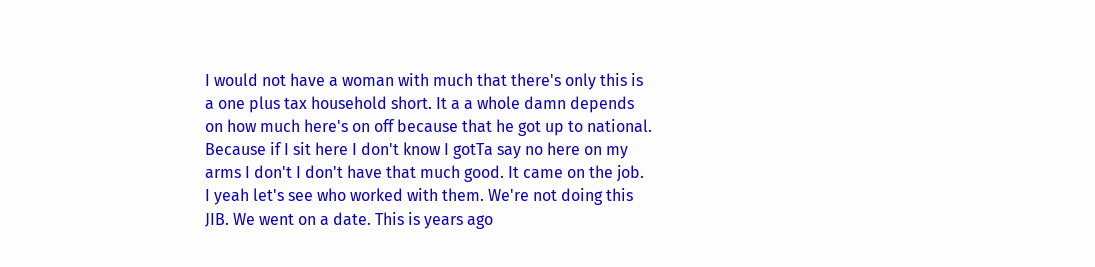I would not have a woman with much that there's only this is a one plus tax household short. It a a whole damn depends on how much here's on off because that he got up to national. Because if I sit here I don't know I gotTa say no here on my arms I don't I don't have that much good. It came on the job. I yeah let's see who worked with them. We're not doing this JIB. We went on a date. This is years ago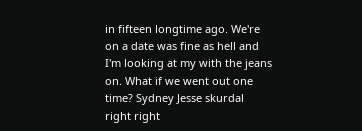in fifteen longtime ago. We're on a date was fine as hell and I'm looking at my with the jeans on. What if we went out one time? Sydney Jesse skurdal right right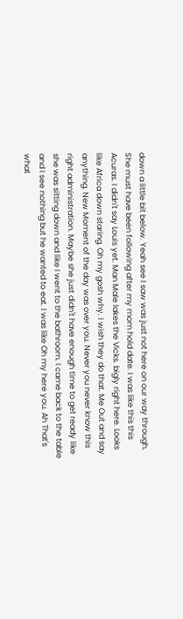down a little bit below. Yeah see I saw was just not here on our way through. She must have been following after my mom hold date. I was like this this Acuras. I didn't say Louis yet. Man Male lakes the Vicks. bigly right here. Looks like Africa down staring. Oh my gosh why. I wish they do that. Me Out and say anything. New Moment of the day was over you. Never you never know this right administration. Maybe she just didn't have enough time to get ready like she was sitting down and like I went to the bathroom. I came back to the table and I see nothing but he wanted to eat. I was like Oh my here you. Ah That's what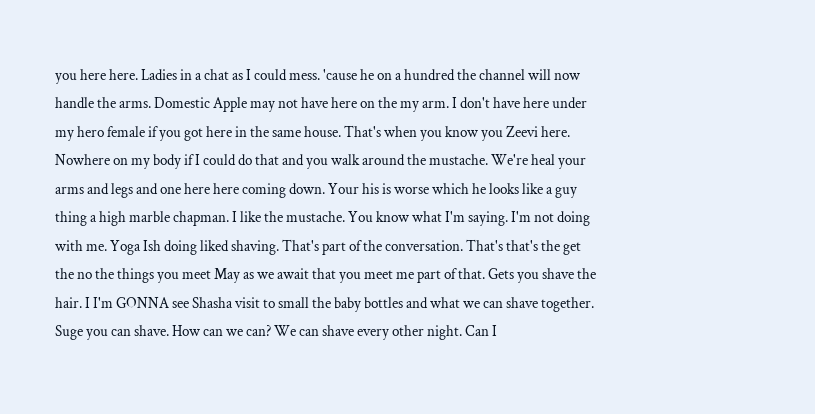you here here. Ladies in a chat as I could mess. 'cause he on a hundred the channel will now handle the arms. Domestic Apple may not have here on the my arm. I don't have here under my hero female if you got here in the same house. That's when you know you Zeevi here. Nowhere on my body if I could do that and you walk around the mustache. We're heal your arms and legs and one here here coming down. Your his is worse which he looks like a guy thing a high marble chapman. I like the mustache. You know what I'm saying. I'm not doing with me. Yoga Ish doing liked shaving. That's part of the conversation. That's that's the get the no the things you meet May as we await that you meet me part of that. Gets you shave the hair. I I'm GONNA see Shasha visit to small the baby bottles and what we can shave together. Suge you can shave. How can we can? We can shave every other night. Can I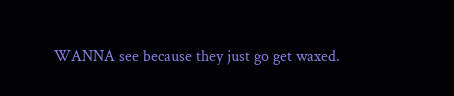WANNA see because they just go get waxed.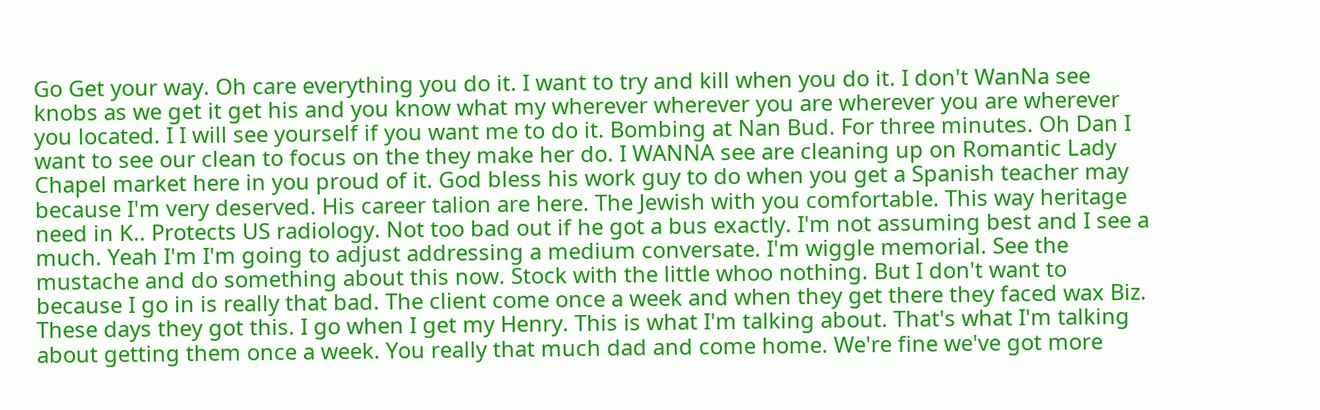Go Get your way. Oh care everything you do it. I want to try and kill when you do it. I don't WanNa see knobs as we get it get his and you know what my wherever wherever you are wherever you are wherever you located. I I will see yourself if you want me to do it. Bombing at Nan Bud. For three minutes. Oh Dan I want to see our clean to focus on the they make her do. I WANNA see are cleaning up on Romantic Lady Chapel market here in you proud of it. God bless his work guy to do when you get a Spanish teacher may because I'm very deserved. His career talion are here. The Jewish with you comfortable. This way heritage need in K.. Protects US radiology. Not too bad out if he got a bus exactly. I'm not assuming best and I see a much. Yeah I'm I'm going to adjust addressing a medium conversate. I'm wiggle memorial. See the mustache and do something about this now. Stock with the little whoo nothing. But I don't want to because I go in is really that bad. The client come once a week and when they get there they faced wax Biz. These days they got this. I go when I get my Henry. This is what I'm talking about. That's what I'm talking about getting them once a week. You really that much dad and come home. We're fine we've got more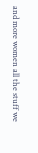and more women all the stuff we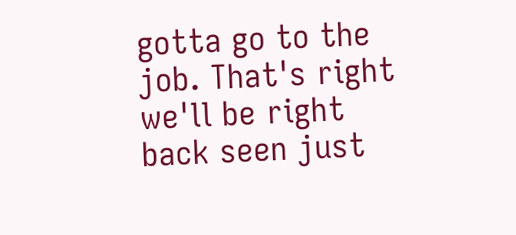gotta go to the job. That's right we'll be right back seen just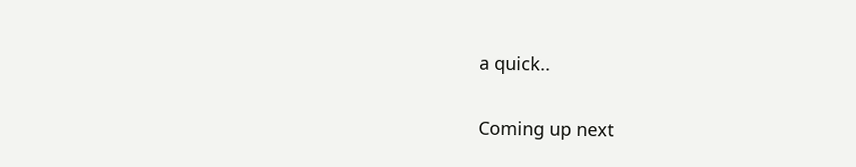a quick..

Coming up next